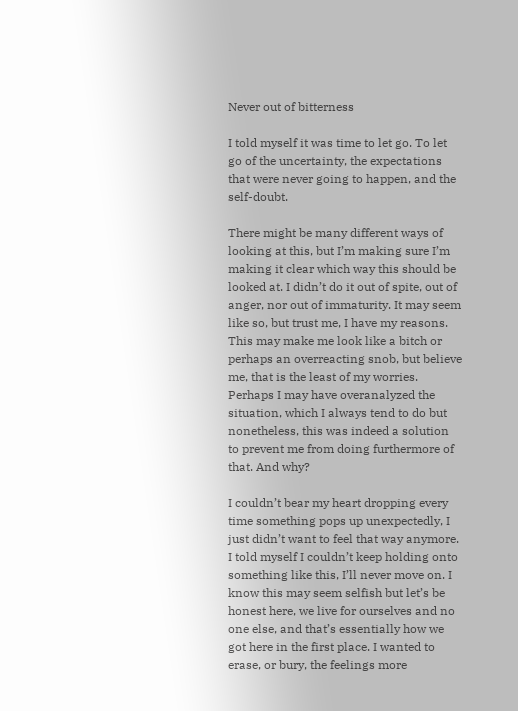Never out of bitterness

I told myself it was time to let go. To let go of the uncertainty, the expectations that were never going to happen, and the self-doubt.

There might be many different ways of looking at this, but I’m making sure I’m making it clear which way this should be looked at. I didn’t do it out of spite, out of anger, nor out of immaturity. It may seem like so, but trust me, I have my reasons. This may make me look like a bitch or perhaps an overreacting snob, but believe me, that is the least of my worries. Perhaps I may have overanalyzed the situation, which I always tend to do but nonetheless, this was indeed a solution to prevent me from doing furthermore of that. And why?

I couldn’t bear my heart dropping every time something pops up unexpectedly, I just didn’t want to feel that way anymore. I told myself I couldn’t keep holding onto something like this, I’ll never move on. I know this may seem selfish but let’s be honest here, we live for ourselves and no one else, and that’s essentially how we got here in the first place. I wanted to erase, or bury, the feelings more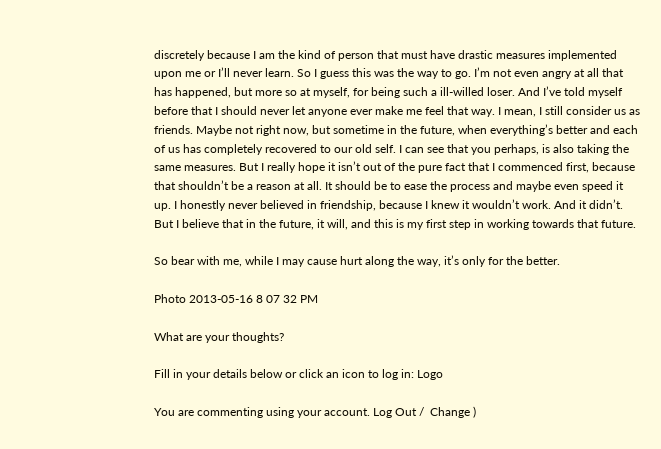discretely because I am the kind of person that must have drastic measures implemented upon me or I’ll never learn. So I guess this was the way to go. I’m not even angry at all that has happened, but more so at myself, for being such a ill-willed loser. And I’ve told myself before that I should never let anyone ever make me feel that way. I mean, I still consider us as friends. Maybe not right now, but sometime in the future, when everything’s better and each of us has completely recovered to our old self. I can see that you perhaps, is also taking the same measures. But I really hope it isn’t out of the pure fact that I commenced first, because that shouldn’t be a reason at all. It should be to ease the process and maybe even speed it up. I honestly never believed in friendship, because I knew it wouldn’t work. And it didn’t. But I believe that in the future, it will, and this is my first step in working towards that future.

So bear with me, while I may cause hurt along the way, it’s only for the better.

Photo 2013-05-16 8 07 32 PM

What are your thoughts?

Fill in your details below or click an icon to log in: Logo

You are commenting using your account. Log Out /  Change )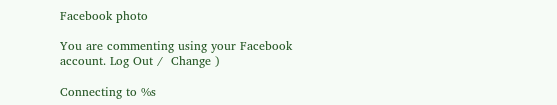Facebook photo

You are commenting using your Facebook account. Log Out /  Change )

Connecting to %s